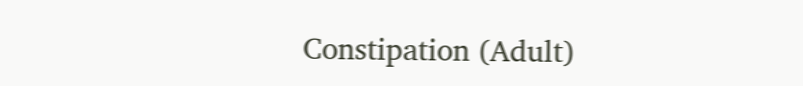Constipation (Adult)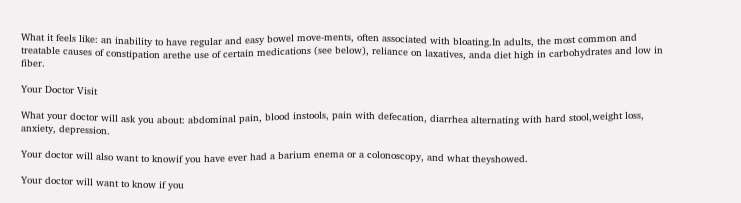What it feels like: an inability to have regular and easy bowel move-ments, often associated with bloating.In adults, the most common and treatable causes of constipation arethe use of certain medications (see below), reliance on laxatives, anda diet high in carbohydrates and low in fiber.

Your Doctor Visit

What your doctor will ask you about: abdominal pain, blood instools, pain with defecation, diarrhea alternating with hard stool,weight loss, anxiety, depression.

Your doctor will also want to knowif you have ever had a barium enema or a colonoscopy, and what theyshowed.

Your doctor will want to know if you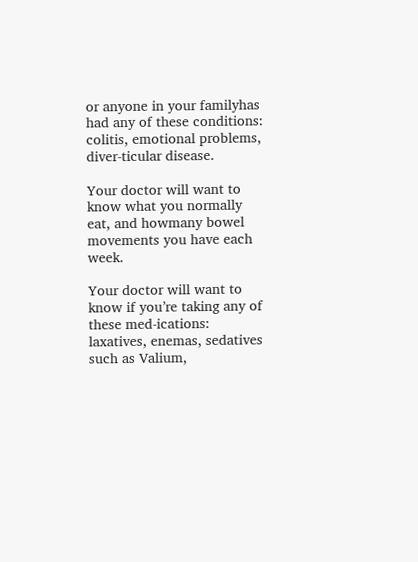or anyone in your familyhas had any of these conditions: colitis, emotional problems, diver-ticular disease.

Your doctor will want to know what you normally eat, and howmany bowel movements you have each week.

Your doctor will want to know if you’re taking any of these med-ications: laxatives, enemas, sedatives such as Valium,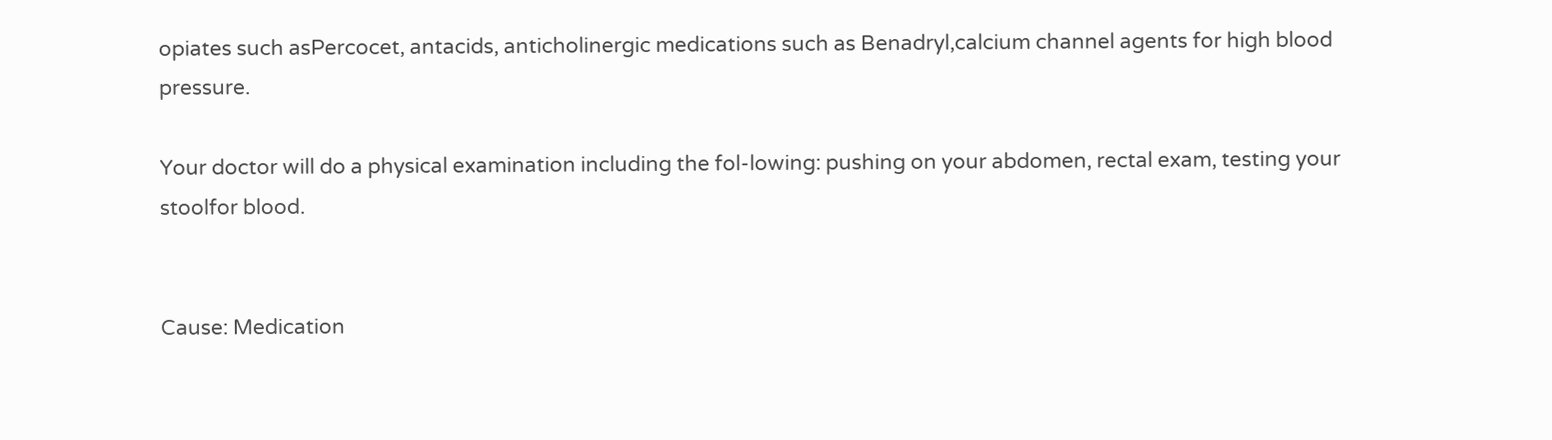opiates such asPercocet, antacids, anticholinergic medications such as Benadryl,calcium channel agents for high blood pressure.

Your doctor will do a physical examination including the fol-lowing: pushing on your abdomen, rectal exam, testing your stoolfor blood.


Cause: Medication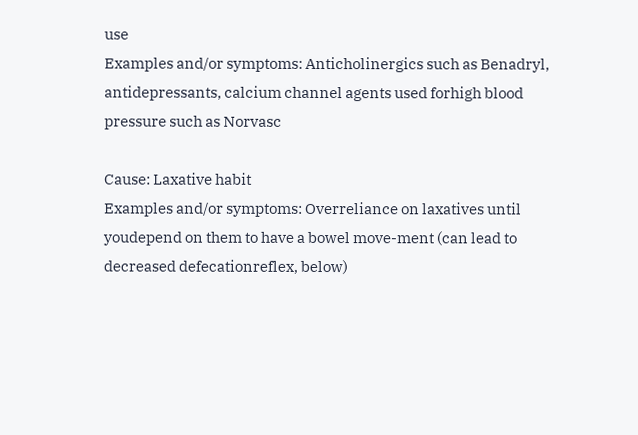use
Examples and/or symptoms: Anticholinergics such as Benadryl, antidepressants, calcium channel agents used forhigh blood pressure such as Norvasc

Cause: Laxative habit
Examples and/or symptoms: Overreliance on laxatives until youdepend on them to have a bowel move-ment (can lead to decreased defecationreflex, below)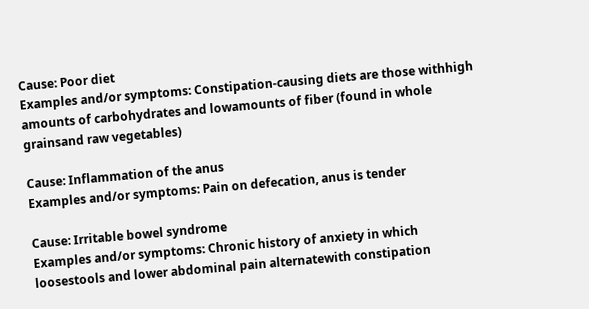Cause: Poor diet
Examples and/or symptoms: Constipation-causing diets are those withhigh amounts of carbohydrates and lowamounts of fiber (found in whole grainsand raw vegetables)

Cause: Inflammation of the anus
Examples and/or symptoms: Pain on defecation, anus is tender

Cause: Irritable bowel syndrome
Examples and/or symptoms: Chronic history of anxiety in which loosestools and lower abdominal pain alternatewith constipation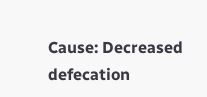Cause: Decreased defecation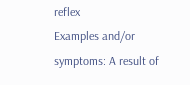reflex
Examples and/or symptoms: A result of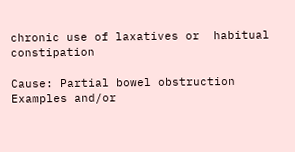chronic use of laxatives or  habitual constipation

Cause: Partial bowel obstruction
Examples and/or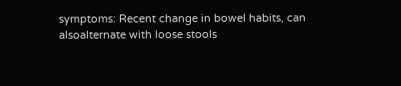symptoms: Recent change in bowel habits, can alsoalternate with loose stools